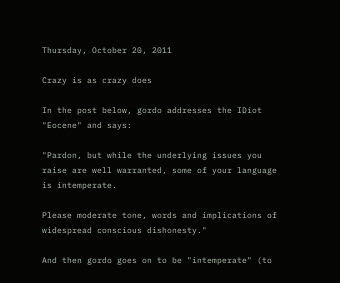Thursday, October 20, 2011

Crazy is as crazy does

In the post below, gordo addresses the IDiot "Eocene" and says:

"Pardon, but while the underlying issues you raise are well warranted, some of your language is intemperate.

Please moderate tone, words and implications of widespread conscious dishonesty."

And then gordo goes on to be "intemperate" (to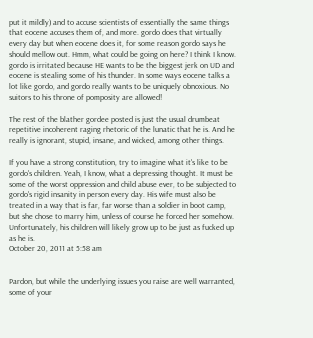put it mildly) and to accuse scientists of essentially the same things that eocene accuses them of, and more. gordo does that virtually every day but when eocene does it, for some reason gordo says he should mellow out. Hmm, what could be going on here? I think I know. gordo is irritated because HE wants to be the biggest jerk on UD and eocene is stealing some of his thunder. In some ways eocene talks a lot like gordo, and gordo really wants to be uniquely obnoxious. No suitors to his throne of pomposity are allowed!

The rest of the blather gordee posted is just the usual drumbeat repetitive incoherent raging rhetoric of the lunatic that he is. And he really is ignorant, stupid, insane, and wicked, among other things.

If you have a strong constitution, try to imagine what it's like to be gordo's children. Yeah, I know, what a depressing thought. It must be some of the worst oppression and child abuse ever, to be subjected to gordo's rigid insanity in person every day. His wife must also be treated in a way that is far, far worse than a soldier in boot camp, but she chose to marry him, unless of course he forced her somehow. Unfortunately, his children will likely grow up to be just as fucked up as he is.
October 20, 2011 at 5:58 am


Pardon, but while the underlying issues you raise are well warranted, some of your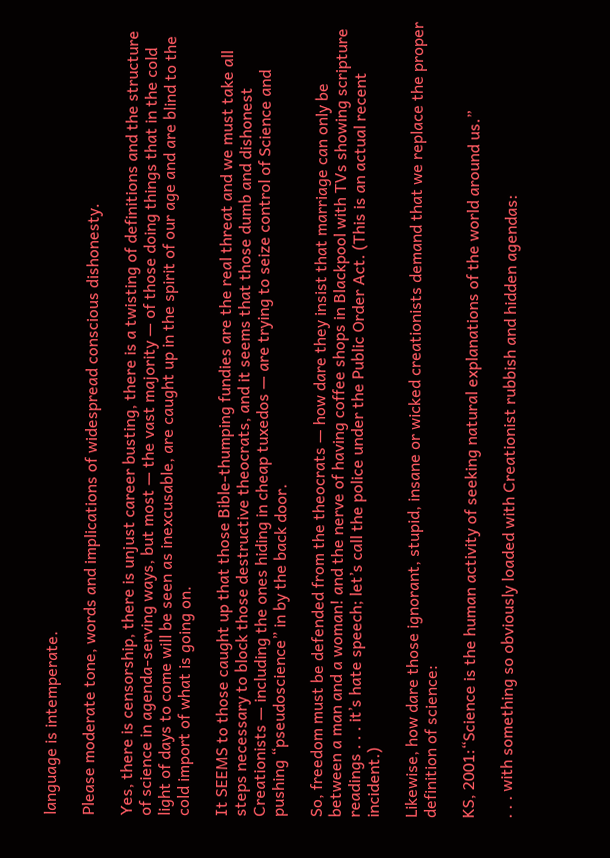language is intemperate.

Please moderate tone, words and implications of widespread conscious dishonesty.

Yes, there is censorship, there is unjust career busting, there is a twisting of definitions and the structure of science in agenda-serving ways, but most — the vast majority — of those doing things that in the cold light of days to come will be seen as inexcusable, are caught up in the spirit of our age and are blind to the cold import of what is going on.

It SEEMS to those caught up that those Bible-thumping fundies are the real threat and we must take all steps necessary to block those destructive theocrats, and it seems that those dumb and dishonest Creationists — including the ones hiding in cheap tuxedos — are trying to seize control of Science and pushing “pseudoscience” in by the back door.

So, freedom must be defended from the theocrats — how dare they insist that marriage can only be between a man and a woman! and the nerve of having coffee shops in Blackpool with TVs showing scripture readings . . . it’s hate speech; let’s call the police under the Public Order Act. (This is an actual recent incident.)

Likewise, how dare those ignorant, stupid, insane or wicked creationists demand that we replace the proper definition of science:

KS, 2001:“Science is the human activity of seeking natural explanations of the world around us.”

. . . with something so obviously loaded with Creationist rubbish and hidden agendas: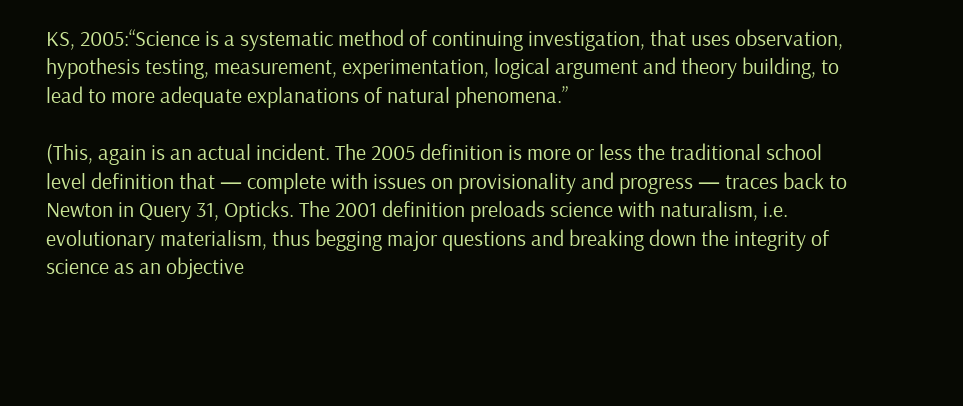KS, 2005:“Science is a systematic method of continuing investigation, that uses observation, hypothesis testing, measurement, experimentation, logical argument and theory building, to lead to more adequate explanations of natural phenomena.”

(This, again is an actual incident. The 2005 definition is more or less the traditional school level definition that — complete with issues on provisionality and progress — traces back to Newton in Query 31, Opticks. The 2001 definition preloads science with naturalism, i.e. evolutionary materialism, thus begging major questions and breaking down the integrity of science as an objective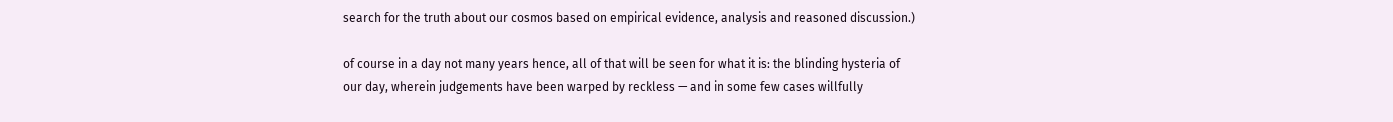search for the truth about our cosmos based on empirical evidence, analysis and reasoned discussion.)

of course in a day not many years hence, all of that will be seen for what it is: the blinding hysteria of our day, wherein judgements have been warped by reckless — and in some few cases willfully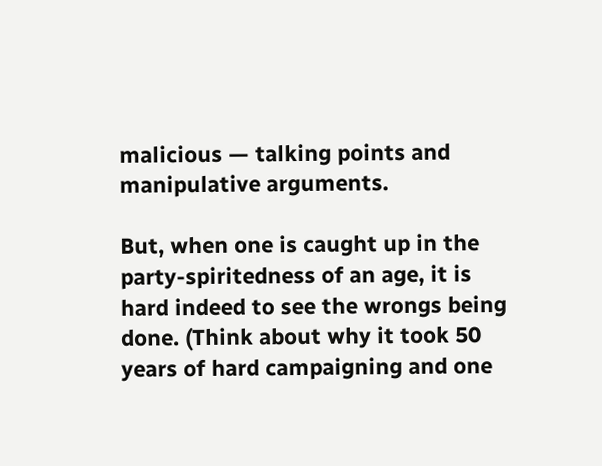malicious — talking points and manipulative arguments.

But, when one is caught up in the party-spiritedness of an age, it is hard indeed to see the wrongs being done. (Think about why it took 50 years of hard campaigning and one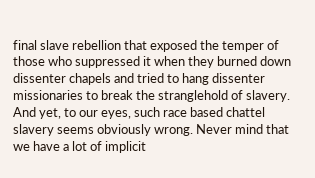final slave rebellion that exposed the temper of those who suppressed it when they burned down dissenter chapels and tried to hang dissenter missionaries to break the stranglehold of slavery. And yet, to our eyes, such race based chattel slavery seems obviously wrong. Never mind that we have a lot of implicit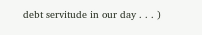debt servitude in our day . . . )